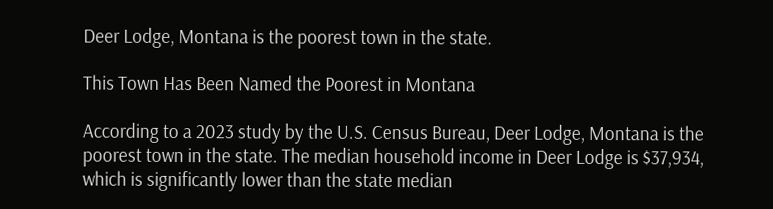Deer Lodge, Montana is the poorest town in the state.

This Town Has Been Named the Poorest in Montana

According to a 2023 study by the U.S. Census Bureau, Deer Lodge, Montana is the poorest town in the state. The median household income in Deer Lodge is $37,934, which is significantly lower than the state median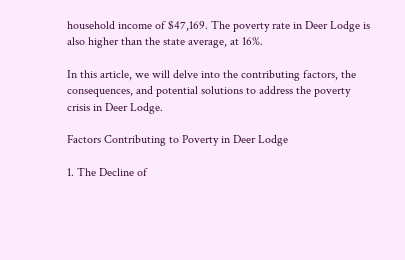household income of $47,169. The poverty rate in Deer Lodge is also higher than the state average, at 16%.

In this article, we will delve into the contributing factors, the consequences, and potential solutions to address the poverty crisis in Deer Lodge.

Factors Contributing to Poverty in Deer Lodge

1. The Decline of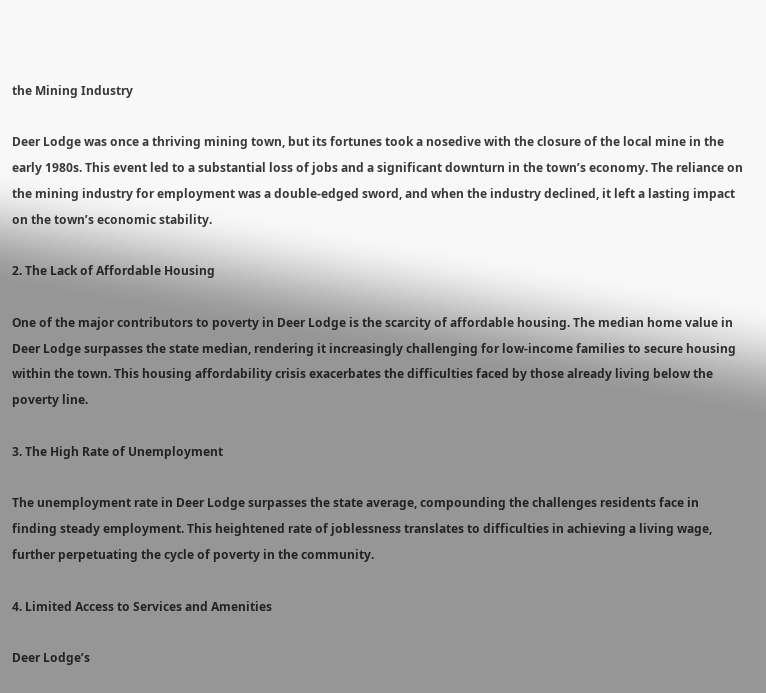the Mining Industry

Deer Lodge was once a thriving mining town, but its fortunes took a nosedive with the closure of the local mine in the early 1980s. This event led to a substantial loss of jobs and a significant downturn in the town’s economy. The reliance on the mining industry for employment was a double-edged sword, and when the industry declined, it left a lasting impact on the town’s economic stability.

2. The Lack of Affordable Housing

One of the major contributors to poverty in Deer Lodge is the scarcity of affordable housing. The median home value in Deer Lodge surpasses the state median, rendering it increasingly challenging for low-income families to secure housing within the town. This housing affordability crisis exacerbates the difficulties faced by those already living below the poverty line.

3. The High Rate of Unemployment

The unemployment rate in Deer Lodge surpasses the state average, compounding the challenges residents face in finding steady employment. This heightened rate of joblessness translates to difficulties in achieving a living wage, further perpetuating the cycle of poverty in the community.

4. Limited Access to Services and Amenities

Deer Lodge’s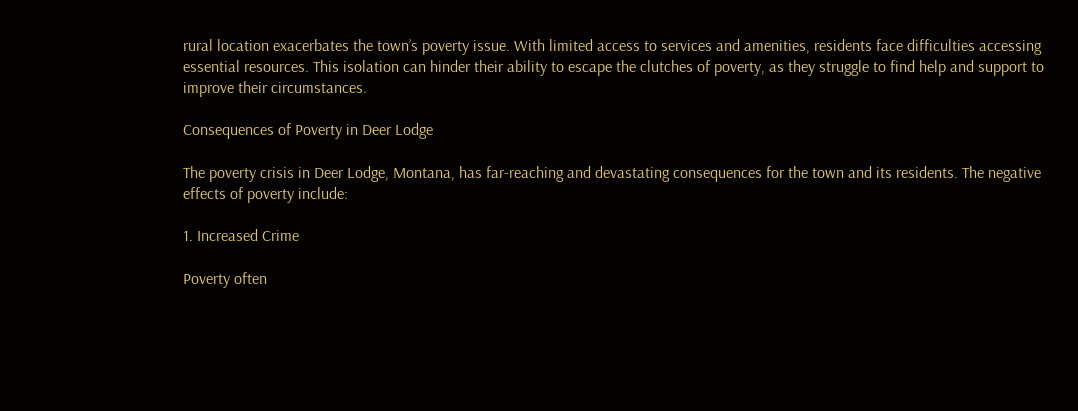rural location exacerbates the town’s poverty issue. With limited access to services and amenities, residents face difficulties accessing essential resources. This isolation can hinder their ability to escape the clutches of poverty, as they struggle to find help and support to improve their circumstances.

Consequences of Poverty in Deer Lodge

The poverty crisis in Deer Lodge, Montana, has far-reaching and devastating consequences for the town and its residents. The negative effects of poverty include:

1. Increased Crime

Poverty often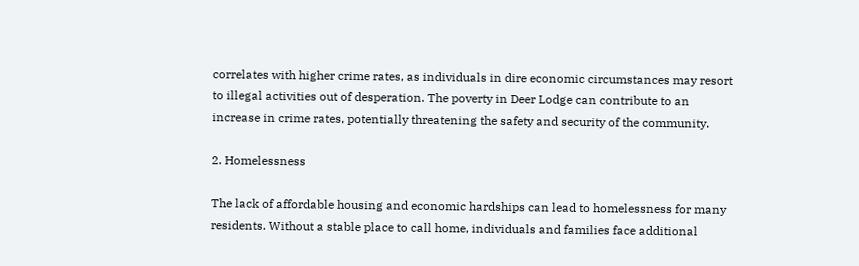correlates with higher crime rates, as individuals in dire economic circumstances may resort to illegal activities out of desperation. The poverty in Deer Lodge can contribute to an increase in crime rates, potentially threatening the safety and security of the community.

2. Homelessness

The lack of affordable housing and economic hardships can lead to homelessness for many residents. Without a stable place to call home, individuals and families face additional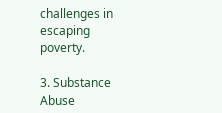challenges in escaping poverty.

3. Substance Abuse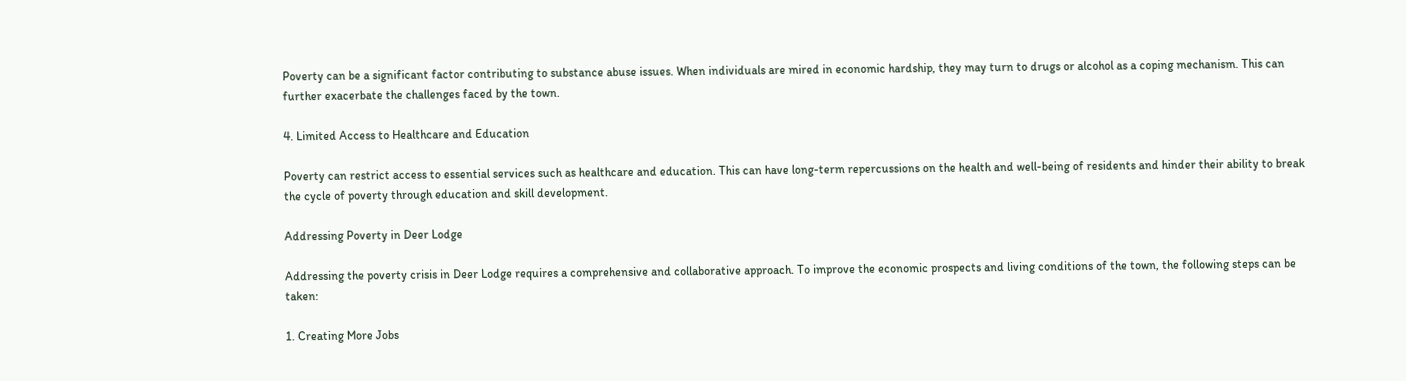Poverty can be a significant factor contributing to substance abuse issues. When individuals are mired in economic hardship, they may turn to drugs or alcohol as a coping mechanism. This can further exacerbate the challenges faced by the town.

4. Limited Access to Healthcare and Education

Poverty can restrict access to essential services such as healthcare and education. This can have long-term repercussions on the health and well-being of residents and hinder their ability to break the cycle of poverty through education and skill development.

Addressing Poverty in Deer Lodge

Addressing the poverty crisis in Deer Lodge requires a comprehensive and collaborative approach. To improve the economic prospects and living conditions of the town, the following steps can be taken:

1. Creating More Jobs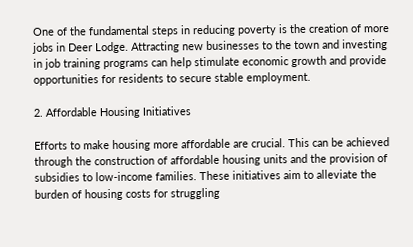One of the fundamental steps in reducing poverty is the creation of more jobs in Deer Lodge. Attracting new businesses to the town and investing in job training programs can help stimulate economic growth and provide opportunities for residents to secure stable employment.

2. Affordable Housing Initiatives

Efforts to make housing more affordable are crucial. This can be achieved through the construction of affordable housing units and the provision of subsidies to low-income families. These initiatives aim to alleviate the burden of housing costs for struggling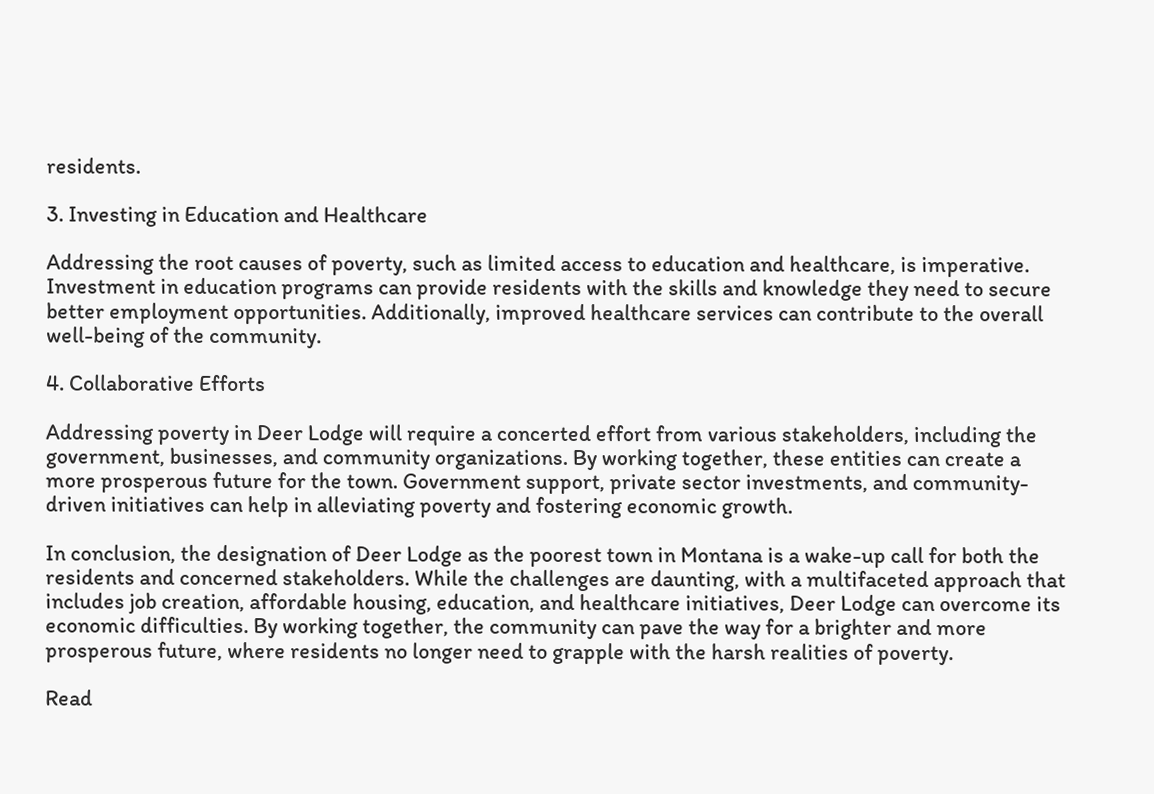residents.

3. Investing in Education and Healthcare

Addressing the root causes of poverty, such as limited access to education and healthcare, is imperative. Investment in education programs can provide residents with the skills and knowledge they need to secure better employment opportunities. Additionally, improved healthcare services can contribute to the overall well-being of the community.

4. Collaborative Efforts

Addressing poverty in Deer Lodge will require a concerted effort from various stakeholders, including the government, businesses, and community organizations. By working together, these entities can create a more prosperous future for the town. Government support, private sector investments, and community-driven initiatives can help in alleviating poverty and fostering economic growth.

In conclusion, the designation of Deer Lodge as the poorest town in Montana is a wake-up call for both the residents and concerned stakeholders. While the challenges are daunting, with a multifaceted approach that includes job creation, affordable housing, education, and healthcare initiatives, Deer Lodge can overcome its economic difficulties. By working together, the community can pave the way for a brighter and more prosperous future, where residents no longer need to grapple with the harsh realities of poverty.

Read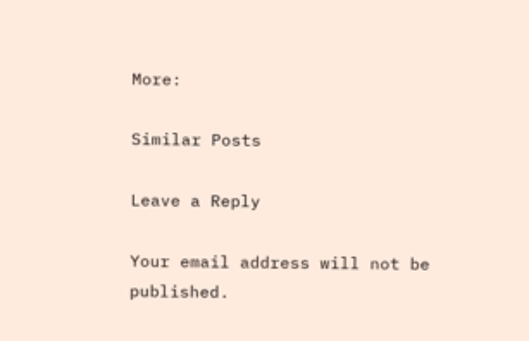More:

Similar Posts

Leave a Reply

Your email address will not be published.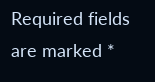Required fields are marked *